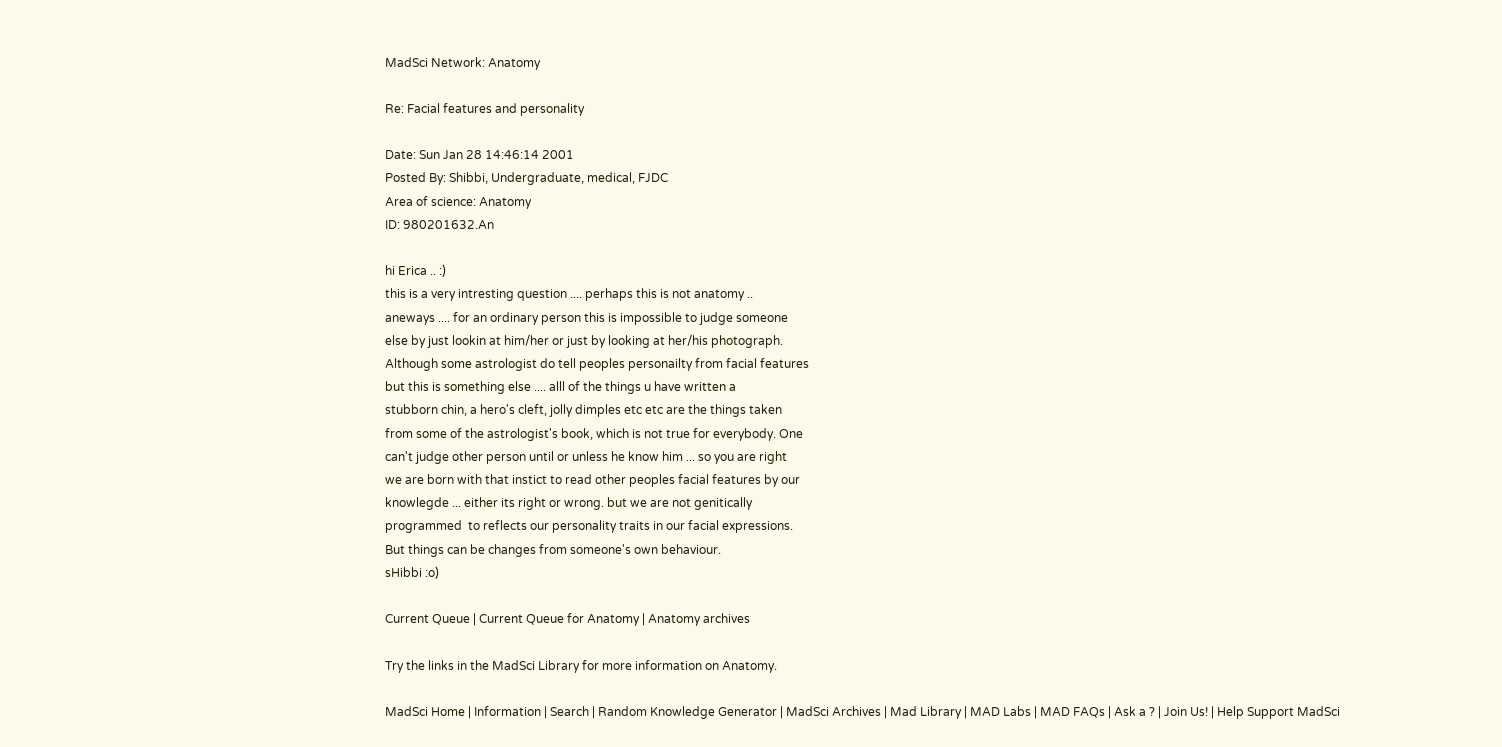MadSci Network: Anatomy

Re: Facial features and personality

Date: Sun Jan 28 14:46:14 2001
Posted By: Shibbi, Undergraduate, medical, FJDC
Area of science: Anatomy
ID: 980201632.An

hi Erica .. :)
this is a very intresting question .... perhaps this is not anatomy ..
aneways .... for an ordinary person this is impossible to judge someone
else by just lookin at him/her or just by looking at her/his photograph.
Although some astrologist do tell peoples personailty from facial features
but this is something else .... alll of the things u have written a
stubborn chin, a hero's cleft, jolly dimples etc etc are the things taken
from some of the astrologist's book, which is not true for everybody. One
can't judge other person until or unless he know him ... so you are right
we are born with that instict to read other peoples facial features by our
knowlegde ... either its right or wrong. but we are not genitically
programmed  to reflects our personality traits in our facial expressions.
But things can be changes from someone's own behaviour.
sHibbi :o)

Current Queue | Current Queue for Anatomy | Anatomy archives

Try the links in the MadSci Library for more information on Anatomy.

MadSci Home | Information | Search | Random Knowledge Generator | MadSci Archives | Mad Library | MAD Labs | MAD FAQs | Ask a ? | Join Us! | Help Support MadSci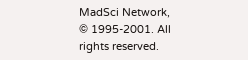MadSci Network,
© 1995-2001. All rights reserved.